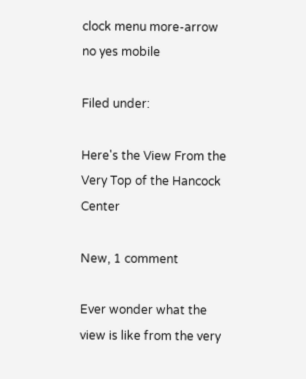clock menu more-arrow no yes mobile

Filed under:

Here's the View From the Very Top of the Hancock Center

New, 1 comment

Ever wonder what the view is like from the very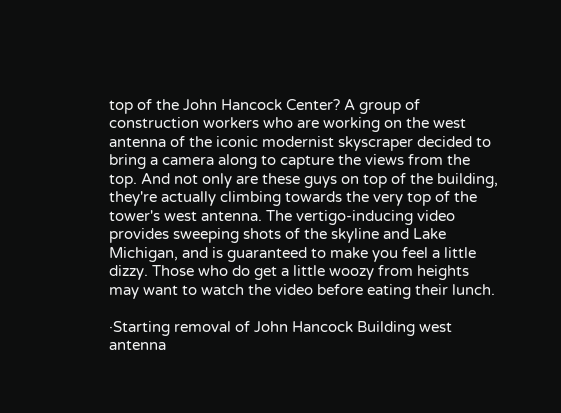top of the John Hancock Center? A group of construction workers who are working on the west antenna of the iconic modernist skyscraper decided to bring a camera along to capture the views from the top. And not only are these guys on top of the building, they're actually climbing towards the very top of the tower's west antenna. The vertigo-inducing video provides sweeping shots of the skyline and Lake Michigan, and is guaranteed to make you feel a little dizzy. Those who do get a little woozy from heights may want to watch the video before eating their lunch.

·Starting removal of John Hancock Building west antenna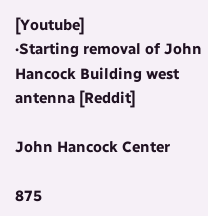[Youtube]
·Starting removal of John Hancock Building west antenna [Reddit]

John Hancock Center

875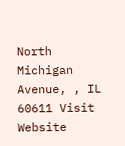North Michigan Avenue, , IL 60611 Visit Website